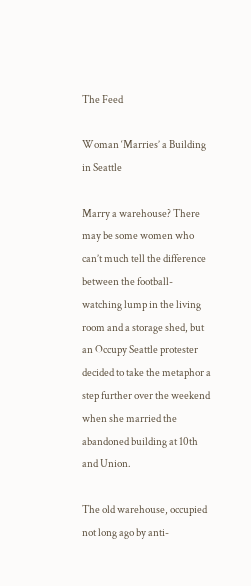The Feed

Woman ‘Marries’ a Building in Seattle

Marry a warehouse? There may be some women who can’t much tell the difference between the football-watching lump in the living room and a storage shed, but an Occupy Seattle protester decided to take the metaphor a step further over the weekend when she married the abandoned building at 10th and Union.

The old warehouse, occupied not long ago by anti-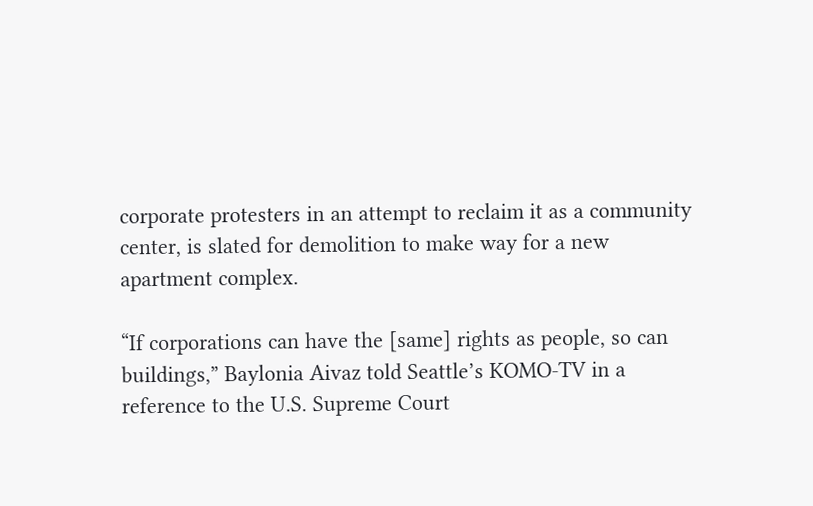corporate protesters in an attempt to reclaim it as a community center, is slated for demolition to make way for a new apartment complex.

“If corporations can have the [same] rights as people, so can buildings,” Baylonia Aivaz told Seattle’s KOMO-TV in a reference to the U.S. Supreme Court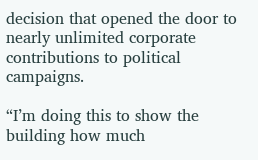decision that opened the door to nearly unlimited corporate contributions to political campaigns.

“I’m doing this to show the building how much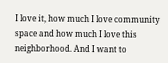I love it, how much I love community space and how much I love this neighborhood. And I want to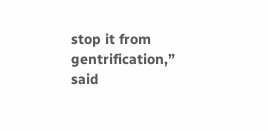stop it from gentrification,” said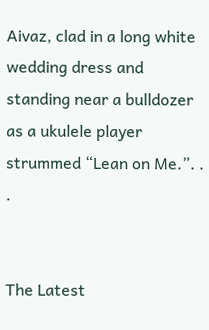Aivaz, clad in a long white wedding dress and standing near a bulldozer as a ukulele player strummed “Lean on Me.”. . .


The Latest